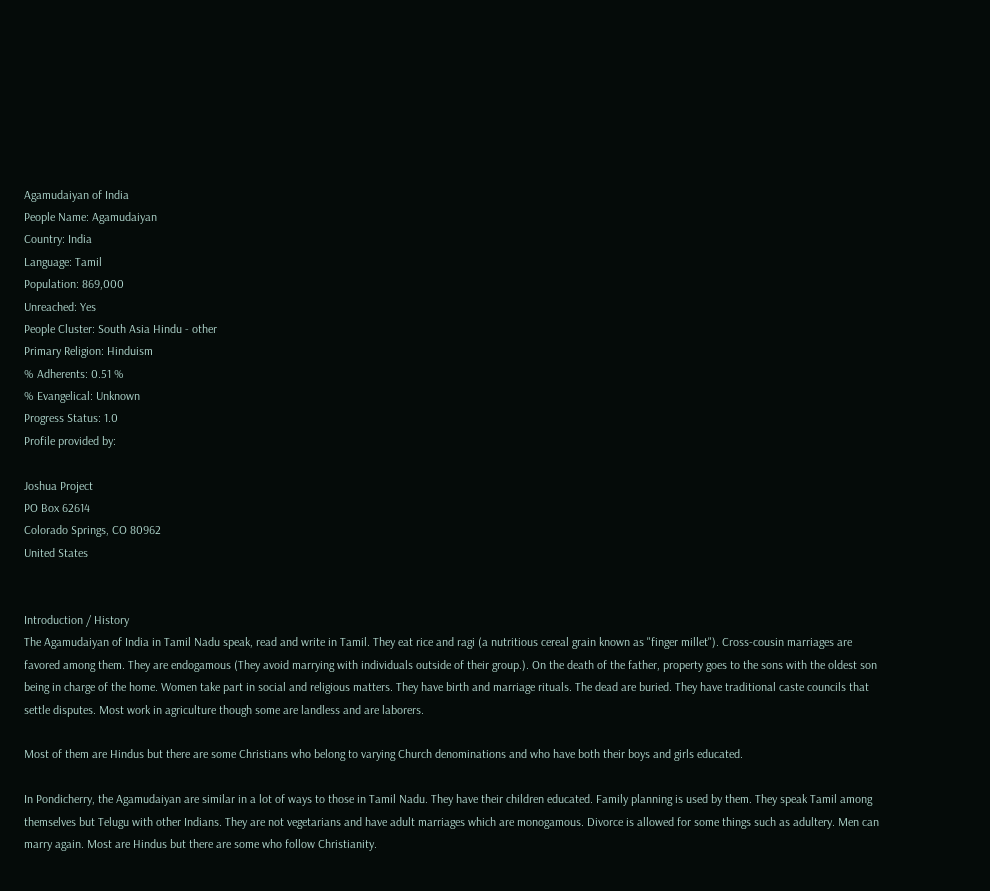Agamudaiyan of India
People Name: Agamudaiyan
Country: India
Language: Tamil
Population: 869,000
Unreached: Yes
People Cluster: South Asia Hindu - other
Primary Religion: Hinduism
% Adherents: 0.51 %
% Evangelical: Unknown
Progress Status: 1.0
Profile provided by:

Joshua Project
PO Box 62614
Colorado Springs, CO 80962
United States


Introduction / History
The Agamudaiyan of India in Tamil Nadu speak, read and write in Tamil. They eat rice and ragi (a nutritious cereal grain known as "finger millet"). Cross-cousin marriages are favored among them. They are endogamous (They avoid marrying with individuals outside of their group.). On the death of the father, property goes to the sons with the oldest son being in charge of the home. Women take part in social and religious matters. They have birth and marriage rituals. The dead are buried. They have traditional caste councils that settle disputes. Most work in agriculture though some are landless and are laborers.

Most of them are Hindus but there are some Christians who belong to varying Church denominations and who have both their boys and girls educated.

In Pondicherry, the Agamudaiyan are similar in a lot of ways to those in Tamil Nadu. They have their children educated. Family planning is used by them. They speak Tamil among themselves but Telugu with other Indians. They are not vegetarians and have adult marriages which are monogamous. Divorce is allowed for some things such as adultery. Men can marry again. Most are Hindus but there are some who follow Christianity.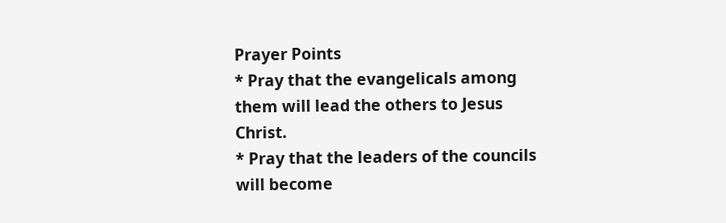Prayer Points
* Pray that the evangelicals among them will lead the others to Jesus Christ.
* Pray that the leaders of the councils will become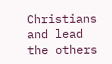Christians and lead the others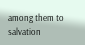among them to salvation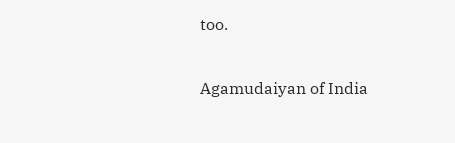too.

Agamudaiyan of India